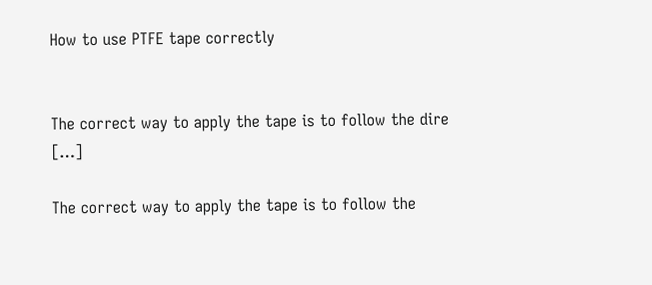How to use PTFE tape correctly


The correct way to apply the tape is to follow the dire […]

The correct way to apply the tape is to follow the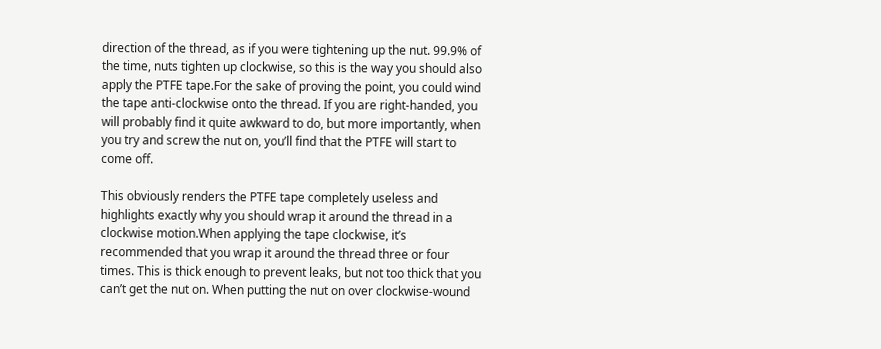direction of the thread, as if you were tightening up the nut. 99.9% of the time, nuts tighten up clockwise, so this is the way you should also apply the PTFE tape.For the sake of proving the point, you could wind the tape anti-clockwise onto the thread. If you are right-handed, you will probably find it quite awkward to do, but more importantly, when you try and screw the nut on, you’ll find that the PTFE will start to come off.

This obviously renders the PTFE tape completely useless and highlights exactly why you should wrap it around the thread in a clockwise motion.When applying the tape clockwise, it’s recommended that you wrap it around the thread three or four times. This is thick enough to prevent leaks, but not too thick that you can’t get the nut on. When putting the nut on over clockwise-wound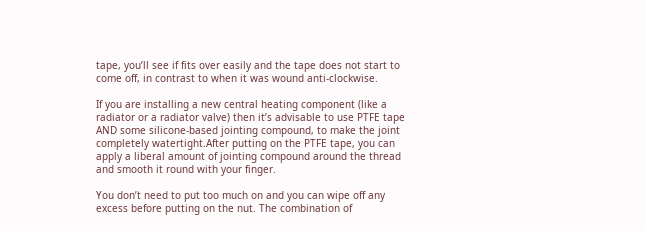tape, you’ll see if fits over easily and the tape does not start to come off, in contrast to when it was wound anti-clockwise.

If you are installing a new central heating component (like a radiator or a radiator valve) then it’s advisable to use PTFE tape AND some silicone-based jointing compound, to make the joint completely watertight.After putting on the PTFE tape, you can apply a liberal amount of jointing compound around the thread and smooth it round with your finger.

You don’t need to put too much on and you can wipe off any excess before putting on the nut. The combination of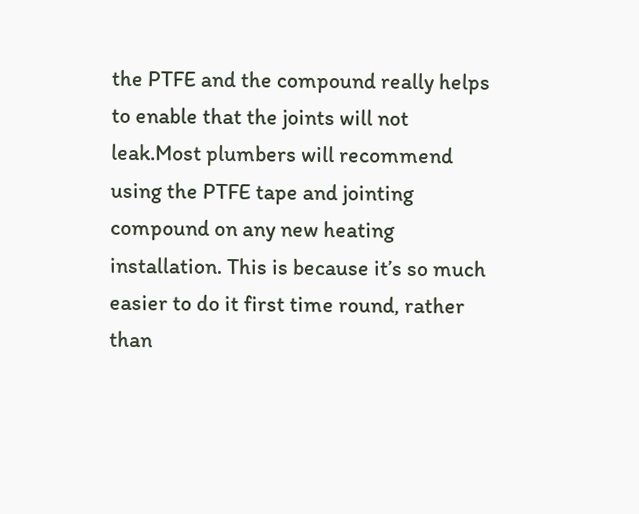the PTFE and the compound really helps to enable that the joints will not leak.Most plumbers will recommend using the PTFE tape and jointing compound on any new heating installation. This is because it’s so much easier to do it first time round, rather than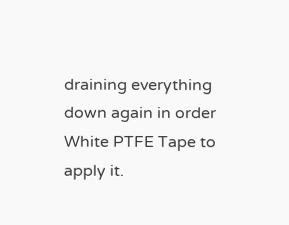draining everything down again in order White PTFE Tape to apply it.